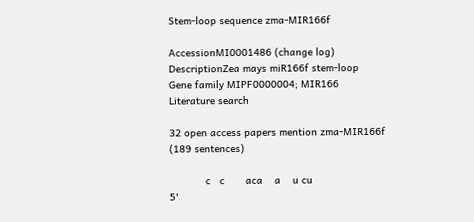Stem-loop sequence zma-MIR166f

AccessionMI0001486 (change log)
DescriptionZea mays miR166f stem-loop
Gene family MIPF0000004; MIR166
Literature search

32 open access papers mention zma-MIR166f
(189 sentences)

            c   c       aca    a    u cu
5'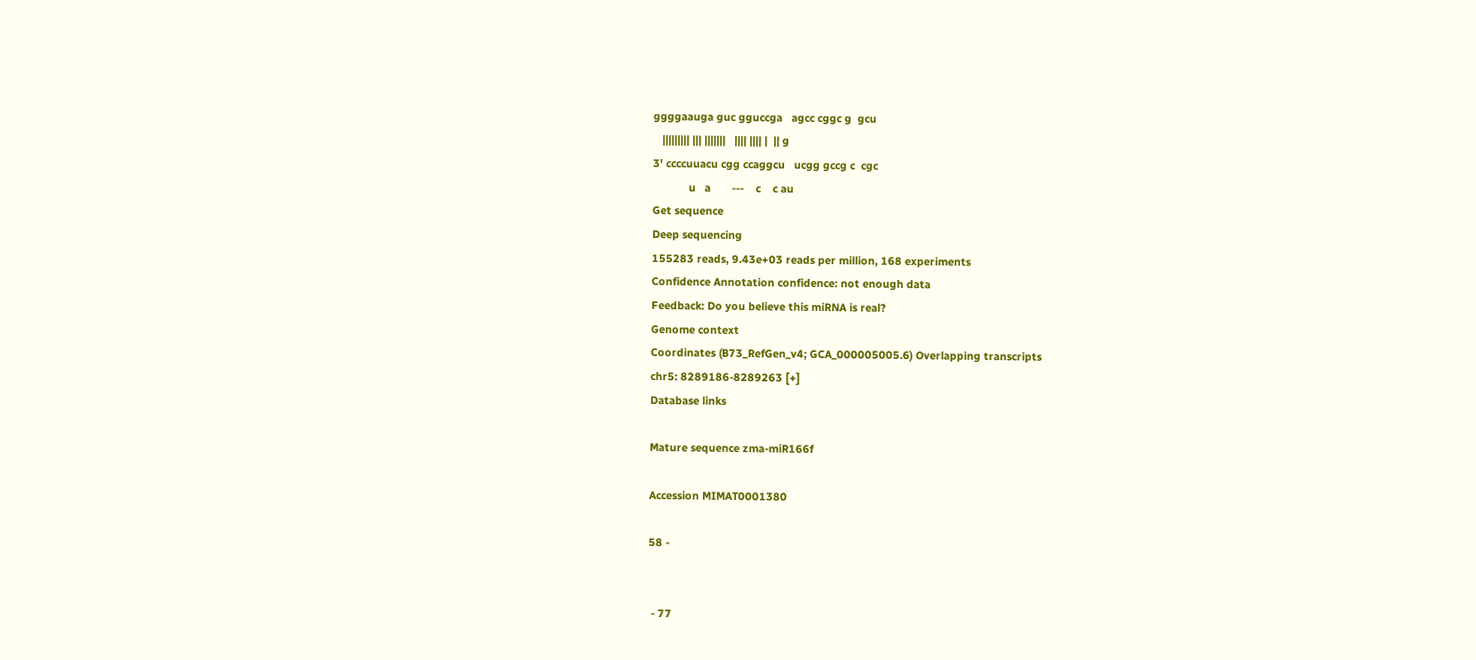ggggaauga guc gguccga   agcc cggc g  gcu
   ||||||||| ||| |||||||   |||| |||| |  || g
3' ccccuuacu cgg ccaggcu   ucgg gccg c  cgc
            u   a       ---    c    c au
Get sequence
Deep sequencing
155283 reads, 9.43e+03 reads per million, 168 experiments
Confidence Annotation confidence: not enough data
Feedback: Do you believe this miRNA is real?
Genome context
Coordinates (B73_RefGen_v4; GCA_000005005.6) Overlapping transcripts
chr5: 8289186-8289263 [+]
Database links

Mature sequence zma-miR166f

Accession MIMAT0001380

58 -


 - 77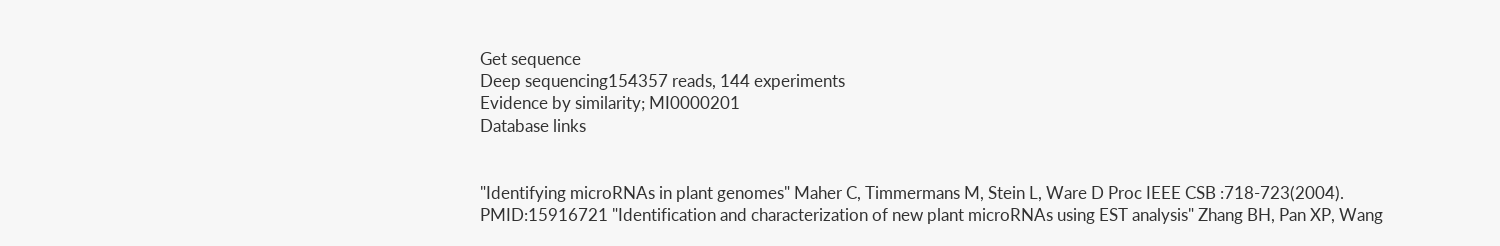Get sequence
Deep sequencing154357 reads, 144 experiments
Evidence by similarity; MI0000201
Database links


"Identifying microRNAs in plant genomes" Maher C, Timmermans M, Stein L, Ware D Proc IEEE CSB :718-723(2004).
PMID:15916721 "Identification and characterization of new plant microRNAs using EST analysis" Zhang BH, Pan XP, Wang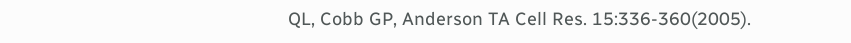QL, Cobb GP, Anderson TA Cell Res. 15:336-360(2005).